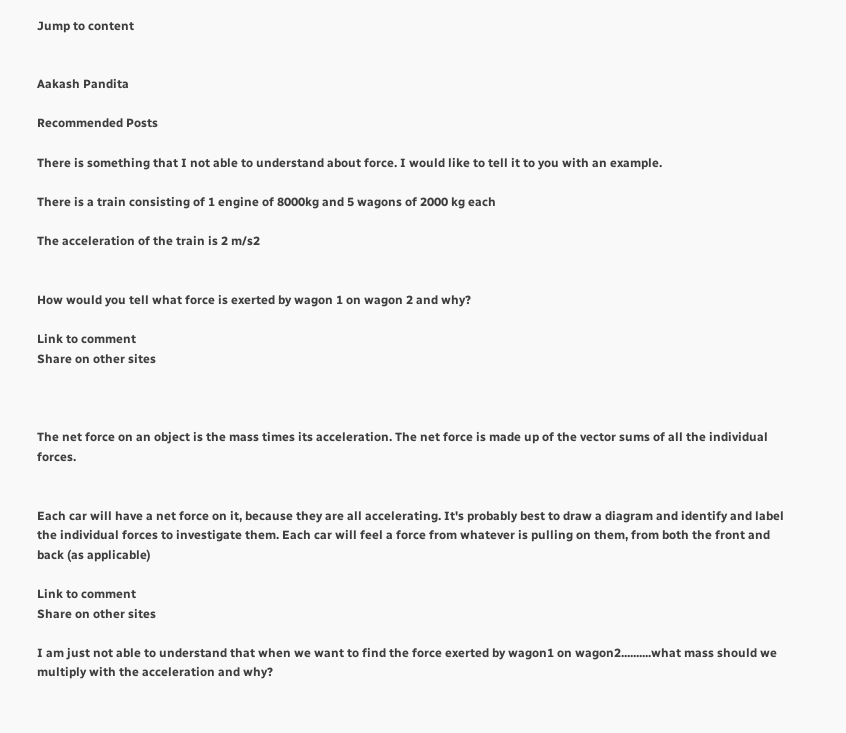Jump to content


Aakash Pandita

Recommended Posts

There is something that I not able to understand about force. I would like to tell it to you with an example.

There is a train consisting of 1 engine of 8000kg and 5 wagons of 2000 kg each

The acceleration of the train is 2 m/s2


How would you tell what force is exerted by wagon 1 on wagon 2 and why?

Link to comment
Share on other sites



The net force on an object is the mass times its acceleration. The net force is made up of the vector sums of all the individual forces.


Each car will have a net force on it, because they are all accelerating. It's probably best to draw a diagram and identify and label the individual forces to investigate them. Each car will feel a force from whatever is pulling on them, from both the front and back (as applicable)

Link to comment
Share on other sites

I am just not able to understand that when we want to find the force exerted by wagon1 on wagon2..........what mass should we multiply with the acceleration and why?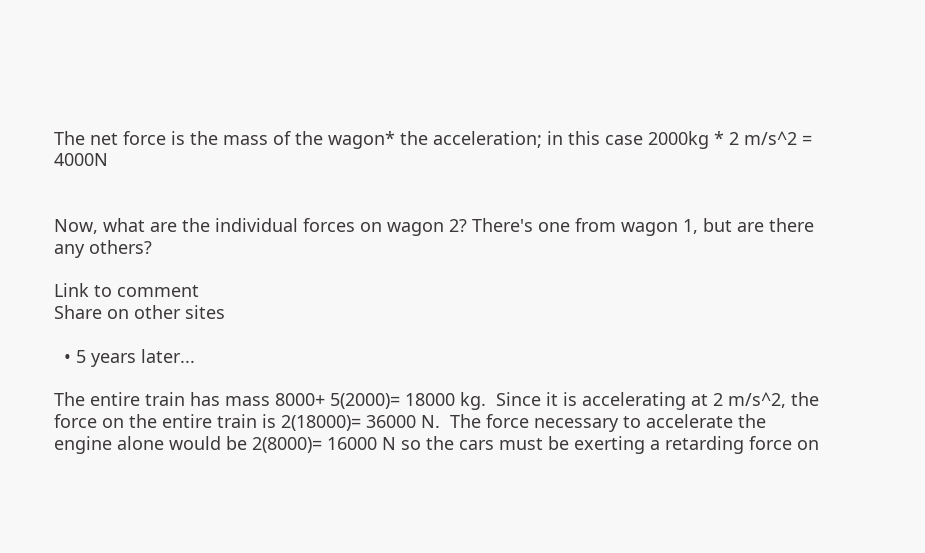The net force is the mass of the wagon* the acceleration; in this case 2000kg * 2 m/s^2 = 4000N


Now, what are the individual forces on wagon 2? There's one from wagon 1, but are there any others?

Link to comment
Share on other sites

  • 5 years later...

The entire train has mass 8000+ 5(2000)= 18000 kg.  Since it is accelerating at 2 m/s^2, the force on the entire train is 2(18000)= 36000 N.  The force necessary to accelerate the engine alone would be 2(8000)= 16000 N so the cars must be exerting a retarding force on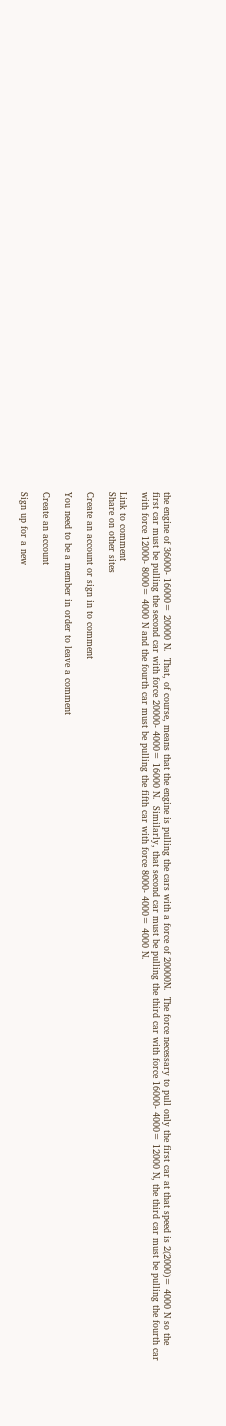the engine of 36000- 16000= 20000 N.  That, of course, means that the engine is pulling the cars with a force of 20000N.  The force necessary to pull only the first car at that speed is 2(2000)= 4000 N so the first car must be pulling the second car with force 20000- 4000= 16000 N.  Similarly, that second car must be pulling the third car with force 16000- 4000= 12000 N, the third car must be pulling the fourth car with force 12000- 8000= 4000 N and the fourth car must be pulling the fifth car with force 8000- 4000= 4000 N.

Link to comment
Share on other sites

Create an account or sign in to comment

You need to be a member in order to leave a comment

Create an account

Sign up for a new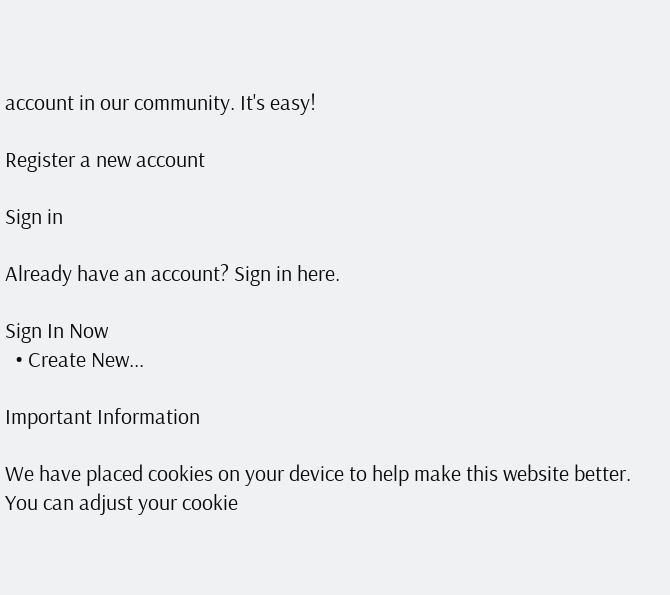account in our community. It's easy!

Register a new account

Sign in

Already have an account? Sign in here.

Sign In Now
  • Create New...

Important Information

We have placed cookies on your device to help make this website better. You can adjust your cookie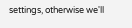settings, otherwise we'll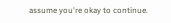assume you're okay to continue.